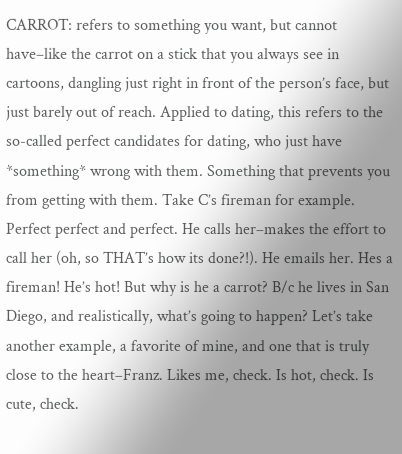CARROT: refers to something you want, but cannot have–like the carrot on a stick that you always see in cartoons, dangling just right in front of the person’s face, but just barely out of reach. Applied to dating, this refers to the so-called perfect candidates for dating, who just have *something* wrong with them. Something that prevents you from getting with them. Take C’s fireman for example. Perfect perfect and perfect. He calls her–makes the effort to call her (oh, so THAT’s how its done?!). He emails her. Hes a fireman! He’s hot! But why is he a carrot? B/c he lives in San Diego, and realistically, what’s going to happen? Let’s take another example, a favorite of mine, and one that is truly close to the heart–Franz. Likes me, check. Is hot, check. Is cute, check.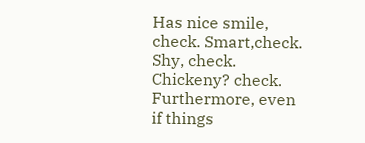Has nice smile, check. Smart,check. Shy, check. Chickeny? check. Furthermore, even if things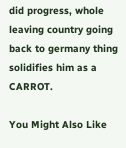did progress, whole leaving country going back to germany thing solidifies him as a CARROT.

You Might Also Like